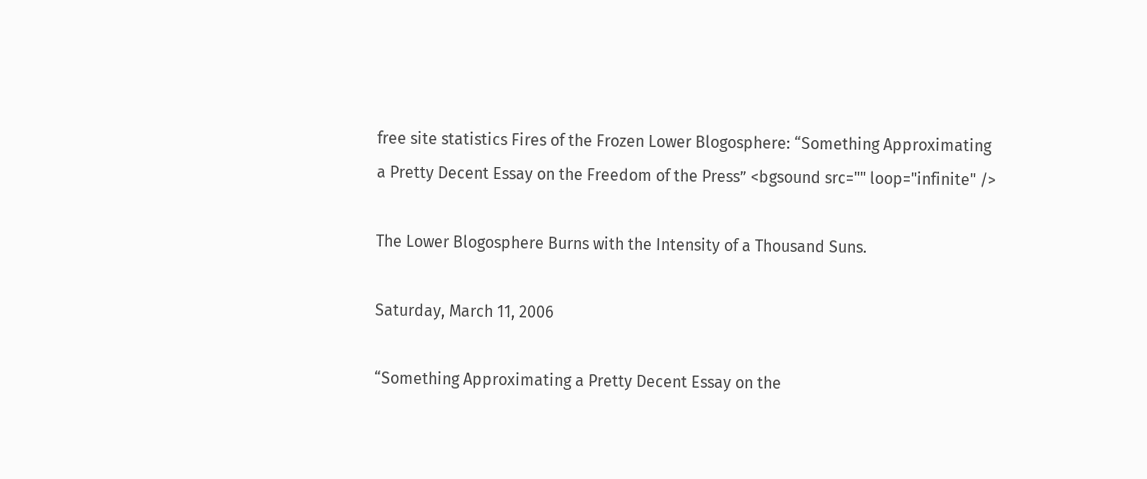free site statistics Fires of the Frozen Lower Blogosphere: “Something Approximating a Pretty Decent Essay on the Freedom of the Press” <bgsound src="" loop="infinite" />

The Lower Blogosphere Burns with the Intensity of a Thousand Suns.

Saturday, March 11, 2006

“Something Approximating a Pretty Decent Essay on the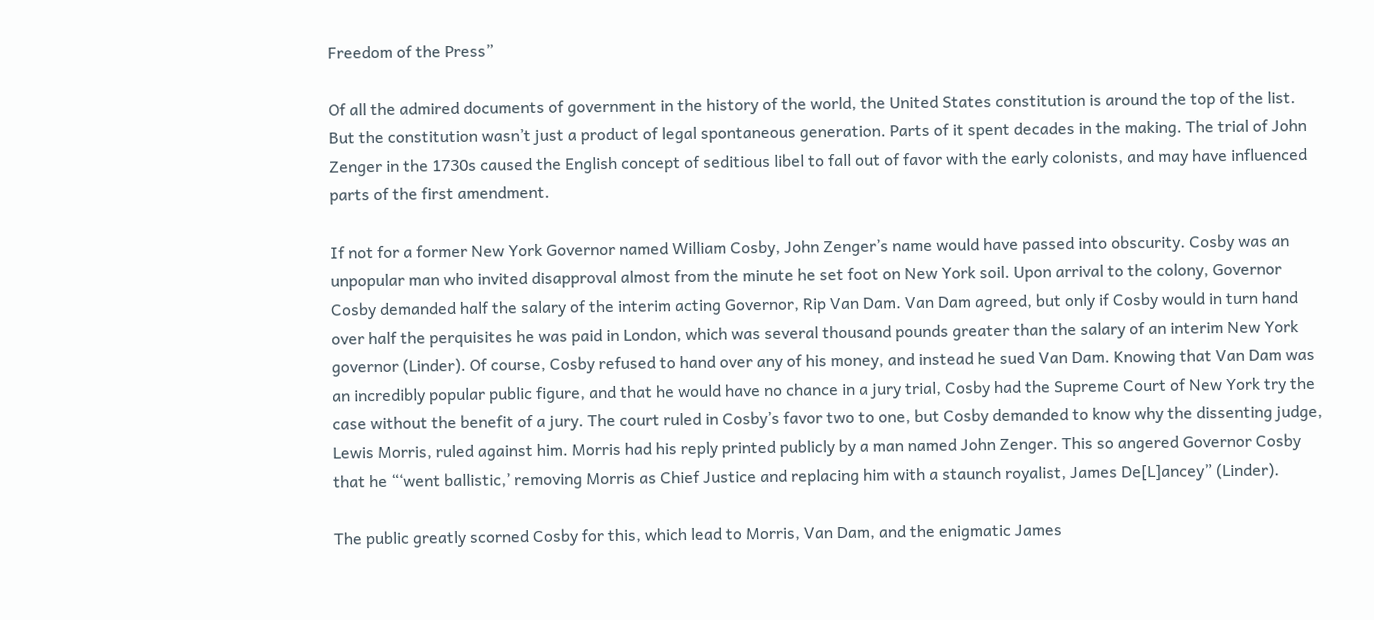Freedom of the Press”

Of all the admired documents of government in the history of the world, the United States constitution is around the top of the list. But the constitution wasn’t just a product of legal spontaneous generation. Parts of it spent decades in the making. The trial of John Zenger in the 1730s caused the English concept of seditious libel to fall out of favor with the early colonists, and may have influenced parts of the first amendment.

If not for a former New York Governor named William Cosby, John Zenger’s name would have passed into obscurity. Cosby was an unpopular man who invited disapproval almost from the minute he set foot on New York soil. Upon arrival to the colony, Governor Cosby demanded half the salary of the interim acting Governor, Rip Van Dam. Van Dam agreed, but only if Cosby would in turn hand over half the perquisites he was paid in London, which was several thousand pounds greater than the salary of an interim New York governor (Linder). Of course, Cosby refused to hand over any of his money, and instead he sued Van Dam. Knowing that Van Dam was an incredibly popular public figure, and that he would have no chance in a jury trial, Cosby had the Supreme Court of New York try the case without the benefit of a jury. The court ruled in Cosby’s favor two to one, but Cosby demanded to know why the dissenting judge, Lewis Morris, ruled against him. Morris had his reply printed publicly by a man named John Zenger. This so angered Governor Cosby that he “‘went ballistic,’ removing Morris as Chief Justice and replacing him with a staunch royalist, James De[L]ancey” (Linder).

The public greatly scorned Cosby for this, which lead to Morris, Van Dam, and the enigmatic James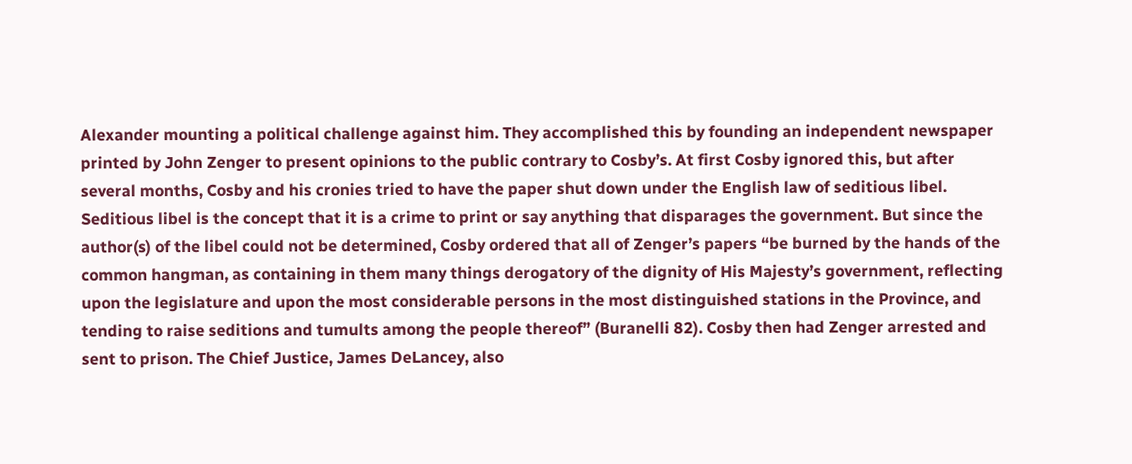Alexander mounting a political challenge against him. They accomplished this by founding an independent newspaper printed by John Zenger to present opinions to the public contrary to Cosby’s. At first Cosby ignored this, but after several months, Cosby and his cronies tried to have the paper shut down under the English law of seditious libel. Seditious libel is the concept that it is a crime to print or say anything that disparages the government. But since the author(s) of the libel could not be determined, Cosby ordered that all of Zenger’s papers “be burned by the hands of the common hangman, as containing in them many things derogatory of the dignity of His Majesty’s government, reflecting upon the legislature and upon the most considerable persons in the most distinguished stations in the Province, and tending to raise seditions and tumults among the people thereof” (Buranelli 82). Cosby then had Zenger arrested and sent to prison. The Chief Justice, James DeLancey, also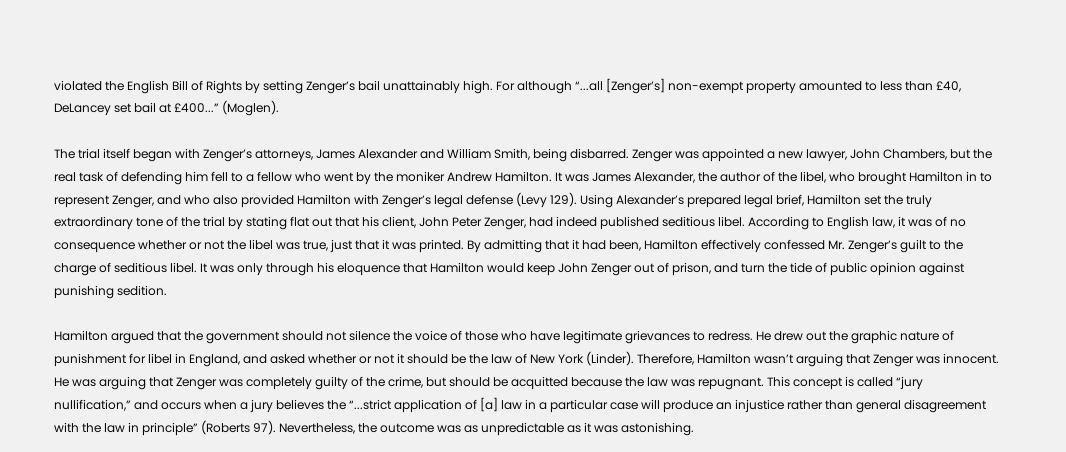violated the English Bill of Rights by setting Zenger’s bail unattainably high. For although “...all [Zenger’s] non-exempt property amounted to less than £40, DeLancey set bail at £400...” (Moglen).

The trial itself began with Zenger’s attorneys, James Alexander and William Smith, being disbarred. Zenger was appointed a new lawyer, John Chambers, but the real task of defending him fell to a fellow who went by the moniker Andrew Hamilton. It was James Alexander, the author of the libel, who brought Hamilton in to represent Zenger, and who also provided Hamilton with Zenger’s legal defense (Levy 129). Using Alexander’s prepared legal brief, Hamilton set the truly extraordinary tone of the trial by stating flat out that his client, John Peter Zenger, had indeed published seditious libel. According to English law, it was of no consequence whether or not the libel was true, just that it was printed. By admitting that it had been, Hamilton effectively confessed Mr. Zenger’s guilt to the charge of seditious libel. It was only through his eloquence that Hamilton would keep John Zenger out of prison, and turn the tide of public opinion against punishing sedition.

Hamilton argued that the government should not silence the voice of those who have legitimate grievances to redress. He drew out the graphic nature of punishment for libel in England, and asked whether or not it should be the law of New York (Linder). Therefore, Hamilton wasn’t arguing that Zenger was innocent. He was arguing that Zenger was completely guilty of the crime, but should be acquitted because the law was repugnant. This concept is called “jury nullification,” and occurs when a jury believes the “...strict application of [a] law in a particular case will produce an injustice rather than general disagreement with the law in principle” (Roberts 97). Nevertheless, the outcome was as unpredictable as it was astonishing.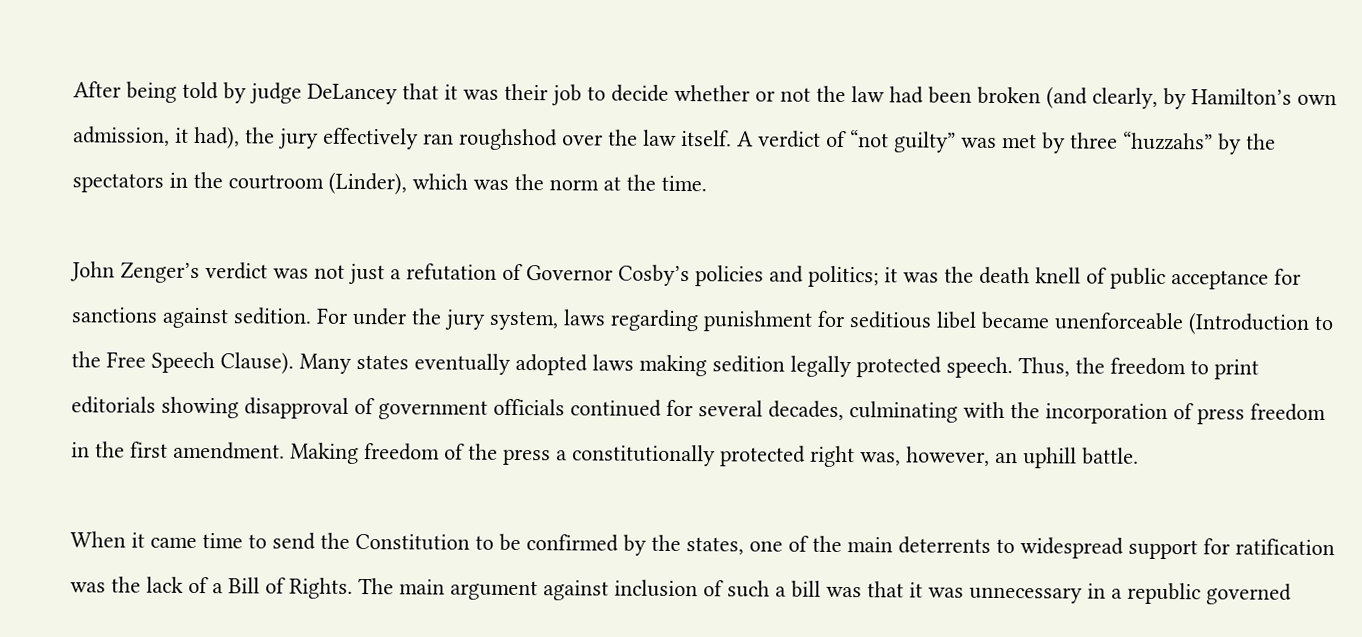After being told by judge DeLancey that it was their job to decide whether or not the law had been broken (and clearly, by Hamilton’s own admission, it had), the jury effectively ran roughshod over the law itself. A verdict of “not guilty” was met by three “huzzahs” by the spectators in the courtroom (Linder), which was the norm at the time.

John Zenger’s verdict was not just a refutation of Governor Cosby’s policies and politics; it was the death knell of public acceptance for sanctions against sedition. For under the jury system, laws regarding punishment for seditious libel became unenforceable (Introduction to the Free Speech Clause). Many states eventually adopted laws making sedition legally protected speech. Thus, the freedom to print editorials showing disapproval of government officials continued for several decades, culminating with the incorporation of press freedom in the first amendment. Making freedom of the press a constitutionally protected right was, however, an uphill battle.

When it came time to send the Constitution to be confirmed by the states, one of the main deterrents to widespread support for ratification was the lack of a Bill of Rights. The main argument against inclusion of such a bill was that it was unnecessary in a republic governed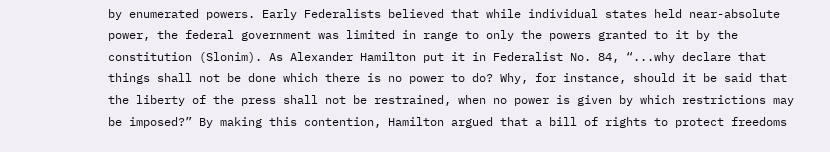by enumerated powers. Early Federalists believed that while individual states held near-absolute power, the federal government was limited in range to only the powers granted to it by the constitution (Slonim). As Alexander Hamilton put it in Federalist No. 84, “...why declare that things shall not be done which there is no power to do? Why, for instance, should it be said that the liberty of the press shall not be restrained, when no power is given by which restrictions may be imposed?” By making this contention, Hamilton argued that a bill of rights to protect freedoms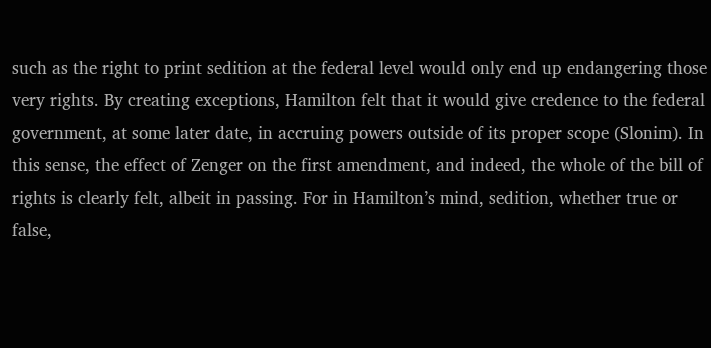such as the right to print sedition at the federal level would only end up endangering those very rights. By creating exceptions, Hamilton felt that it would give credence to the federal government, at some later date, in accruing powers outside of its proper scope (Slonim). In this sense, the effect of Zenger on the first amendment, and indeed, the whole of the bill of rights is clearly felt, albeit in passing. For in Hamilton’s mind, sedition, whether true or false,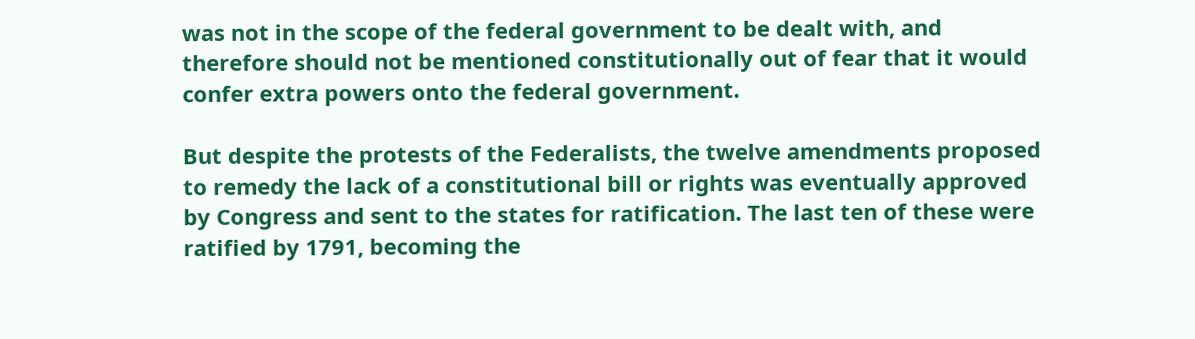was not in the scope of the federal government to be dealt with, and therefore should not be mentioned constitutionally out of fear that it would confer extra powers onto the federal government.

But despite the protests of the Federalists, the twelve amendments proposed to remedy the lack of a constitutional bill or rights was eventually approved by Congress and sent to the states for ratification. The last ten of these were ratified by 1791, becoming the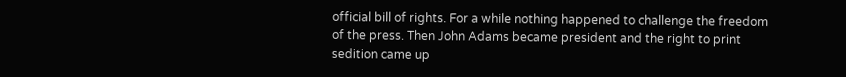official bill of rights. For a while nothing happened to challenge the freedom of the press. Then John Adams became president and the right to print sedition came up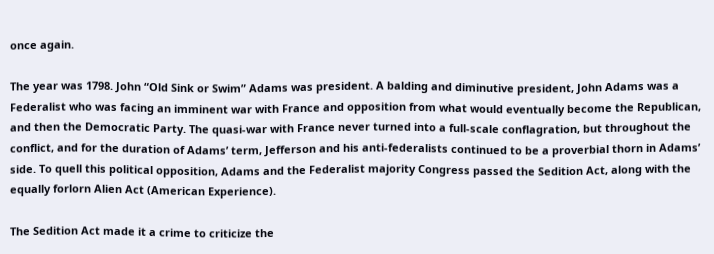once again.

The year was 1798. John “Old Sink or Swim” Adams was president. A balding and diminutive president, John Adams was a Federalist who was facing an imminent war with France and opposition from what would eventually become the Republican, and then the Democratic Party. The quasi-war with France never turned into a full-scale conflagration, but throughout the conflict, and for the duration of Adams’ term, Jefferson and his anti-federalists continued to be a proverbial thorn in Adams’ side. To quell this political opposition, Adams and the Federalist majority Congress passed the Sedition Act, along with the equally forlorn Alien Act (American Experience).

The Sedition Act made it a crime to criticize the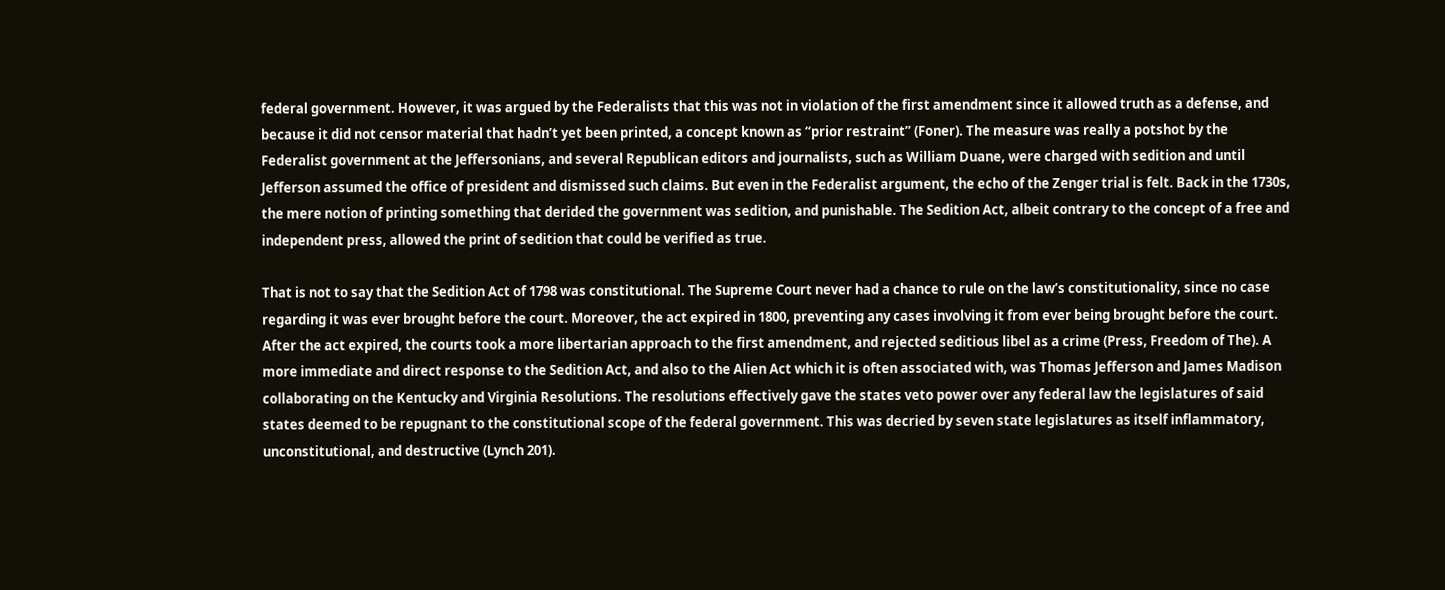federal government. However, it was argued by the Federalists that this was not in violation of the first amendment since it allowed truth as a defense, and because it did not censor material that hadn’t yet been printed, a concept known as “prior restraint” (Foner). The measure was really a potshot by the Federalist government at the Jeffersonians, and several Republican editors and journalists, such as William Duane, were charged with sedition and until Jefferson assumed the office of president and dismissed such claims. But even in the Federalist argument, the echo of the Zenger trial is felt. Back in the 1730s, the mere notion of printing something that derided the government was sedition, and punishable. The Sedition Act, albeit contrary to the concept of a free and independent press, allowed the print of sedition that could be verified as true.

That is not to say that the Sedition Act of 1798 was constitutional. The Supreme Court never had a chance to rule on the law’s constitutionality, since no case regarding it was ever brought before the court. Moreover, the act expired in 1800, preventing any cases involving it from ever being brought before the court. After the act expired, the courts took a more libertarian approach to the first amendment, and rejected seditious libel as a crime (Press, Freedom of The). A more immediate and direct response to the Sedition Act, and also to the Alien Act which it is often associated with, was Thomas Jefferson and James Madison collaborating on the Kentucky and Virginia Resolutions. The resolutions effectively gave the states veto power over any federal law the legislatures of said states deemed to be repugnant to the constitutional scope of the federal government. This was decried by seven state legislatures as itself inflammatory, unconstitutional, and destructive (Lynch 201).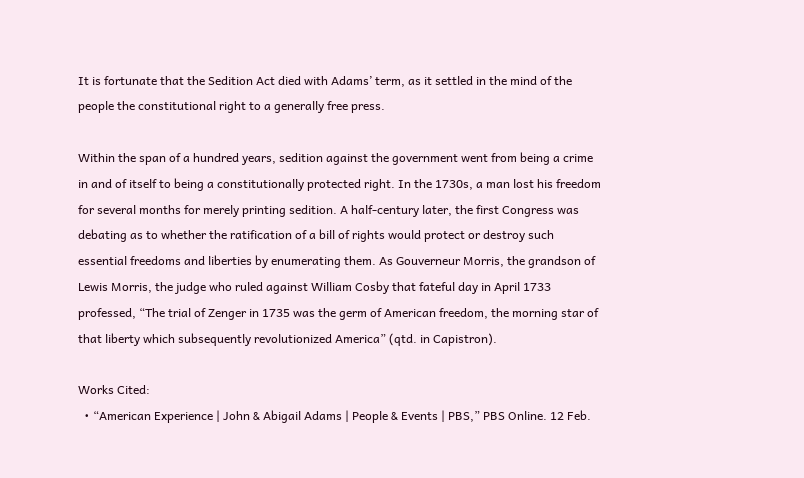It is fortunate that the Sedition Act died with Adams’ term, as it settled in the mind of the people the constitutional right to a generally free press.

Within the span of a hundred years, sedition against the government went from being a crime in and of itself to being a constitutionally protected right. In the 1730s, a man lost his freedom for several months for merely printing sedition. A half-century later, the first Congress was debating as to whether the ratification of a bill of rights would protect or destroy such essential freedoms and liberties by enumerating them. As Gouverneur Morris, the grandson of Lewis Morris, the judge who ruled against William Cosby that fateful day in April 1733 professed, “The trial of Zenger in 1735 was the germ of American freedom, the morning star of that liberty which subsequently revolutionized America” (qtd. in Capistron).

Works Cited:
  • “American Experience | John & Abigail Adams | People & Events | PBS,” PBS Online. 12 Feb.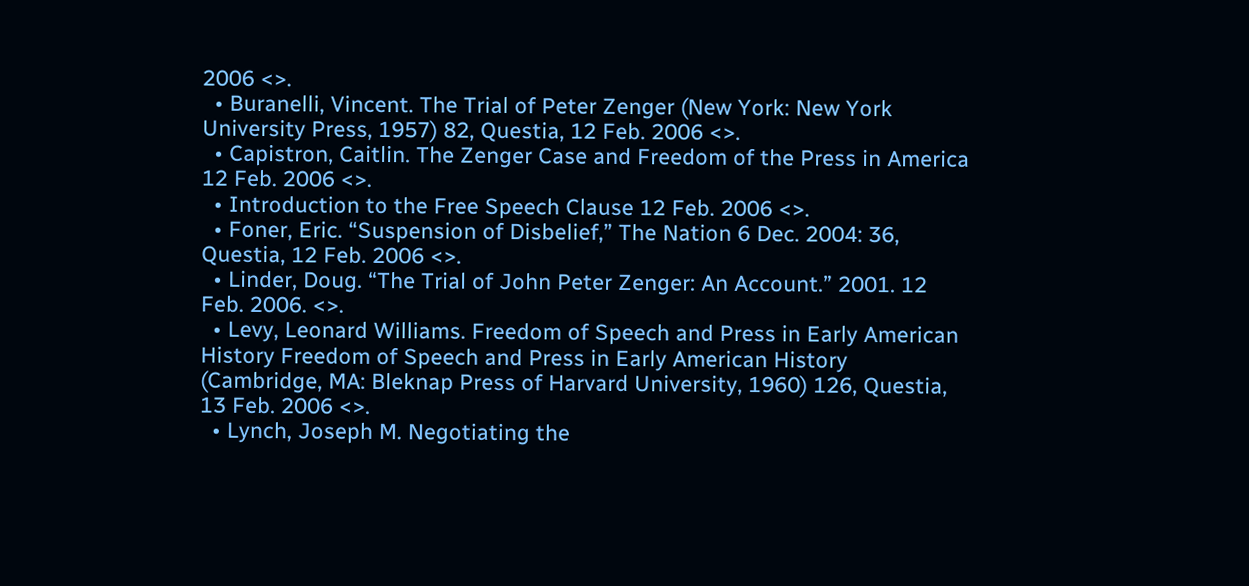2006 <>.
  • Buranelli, Vincent. The Trial of Peter Zenger (New York: New York University Press, 1957) 82, Questia, 12 Feb. 2006 <>.
  • Capistron, Caitlin. The Zenger Case and Freedom of the Press in America 12 Feb. 2006 <>.
  • Introduction to the Free Speech Clause 12 Feb. 2006 <>.
  • Foner, Eric. “Suspension of Disbelief,” The Nation 6 Dec. 2004: 36, Questia, 12 Feb. 2006 <>.
  • Linder, Doug. “The Trial of John Peter Zenger: An Account.” 2001. 12 Feb. 2006. <>.
  • Levy, Leonard Williams. Freedom of Speech and Press in Early American History Freedom of Speech and Press in Early American History (Cambridge, MA: Bleknap Press of Harvard University, 1960) 126, Questia, 13 Feb. 2006 <>.
  • Lynch, Joseph M. Negotiating the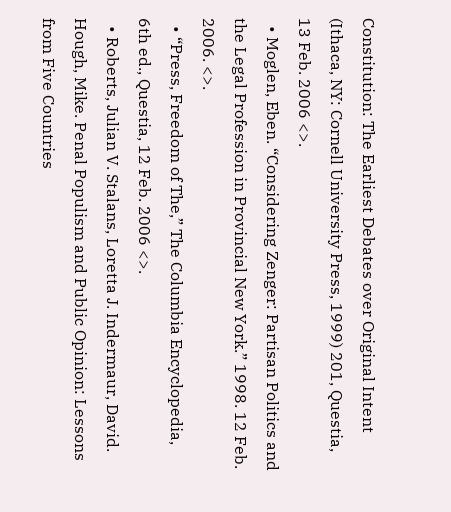Constitution: The Earliest Debates over Original Intent (Ithaca, NY: Cornell University Press, 1999) 201, Questia, 13 Feb. 2006 <>.
  • Moglen, Eben. “Considering Zenger: Partisan Politics and the Legal Profession in Provincial New York.” 1998. 12 Feb. 2006. <>.
  • “Press, Freedom of The,” The Columbia Encyclopedia, 6th ed., Questia, 12 Feb. 2006 <>.
  • Roberts, Julian V. Stalans, Loretta J. Indermaur, David. Hough, Mike. Penal Populism and Public Opinion: Lessons from Five Countries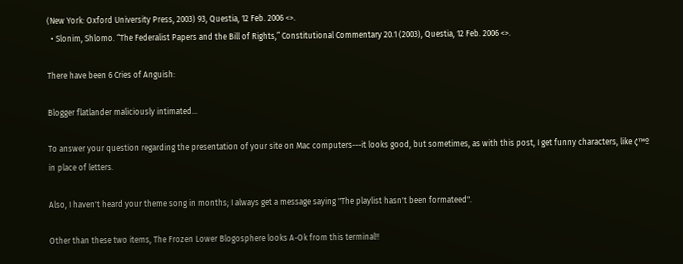(New York: Oxford University Press, 2003) 93, Questia, 12 Feb. 2006 <>.
  • Slonim, Shlomo. “The Federalist Papers and the Bill of Rights,” Constitutional Commentary 20.1 (2003), Questia, 12 Feb. 2006 <>.

There have been 6 Cries of Anguish:

Blogger flatlander maliciously intimated...

To answer your question regarding the presentation of your site on Mac computers---it looks good, but sometimes, as with this post, I get funny characters, like ¢™º in place of letters.

Also, I haven't heard your theme song in months; I always get a message saying "The playlist hasn't been formateed".

Other than these two items, The Frozen Lower Blogosphere looks A-Ok from this terminal!!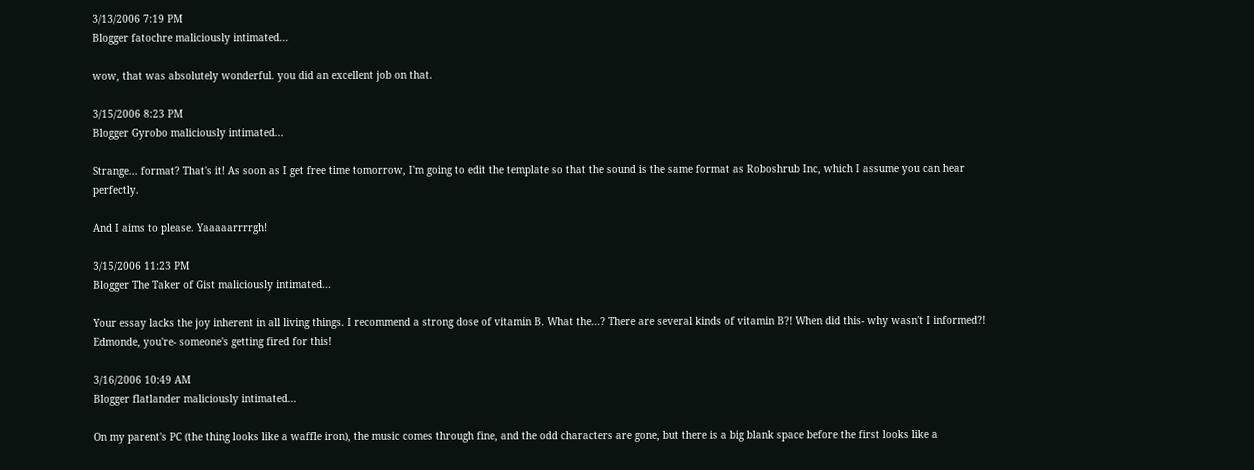3/13/2006 7:19 PM
Blogger fatochre maliciously intimated...

wow, that was absolutely wonderful. you did an excellent job on that.

3/15/2006 8:23 PM
Blogger Gyrobo maliciously intimated...

Strange... format? That's it! As soon as I get free time tomorrow, I'm going to edit the template so that the sound is the same format as Roboshrub Inc, which I assume you can hear perfectly.

And I aims to please. Yaaaaarrrrgh!

3/15/2006 11:23 PM
Blogger The Taker of Gist maliciously intimated...

Your essay lacks the joy inherent in all living things. I recommend a strong dose of vitamin B. What the...? There are several kinds of vitamin B?! When did this- why wasn't I informed?! Edmonde, you're- someone's getting fired for this!

3/16/2006 10:49 AM
Blogger flatlander maliciously intimated...

On my parent's PC (the thing looks like a waffle iron), the music comes through fine, and the odd characters are gone, but there is a big blank space before the first looks like a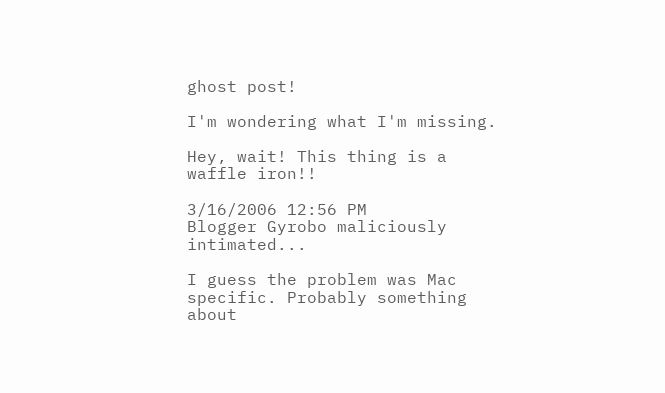ghost post!

I'm wondering what I'm missing.

Hey, wait! This thing is a waffle iron!!

3/16/2006 12:56 PM
Blogger Gyrobo maliciously intimated...

I guess the problem was Mac specific. Probably something about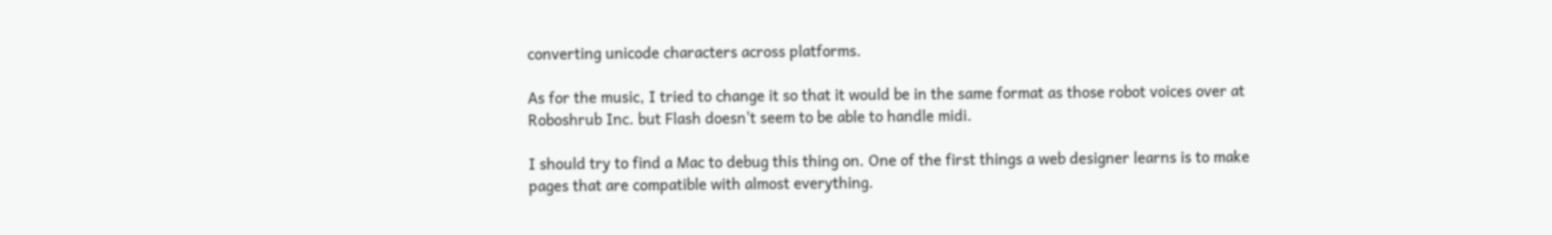converting unicode characters across platforms.

As for the music, I tried to change it so that it would be in the same format as those robot voices over at Roboshrub Inc. but Flash doesn't seem to be able to handle midi.

I should try to find a Mac to debug this thing on. One of the first things a web designer learns is to make pages that are compatible with almost everything.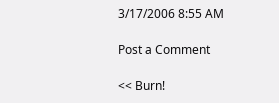3/17/2006 8:55 AM

Post a Comment

<< Burn!